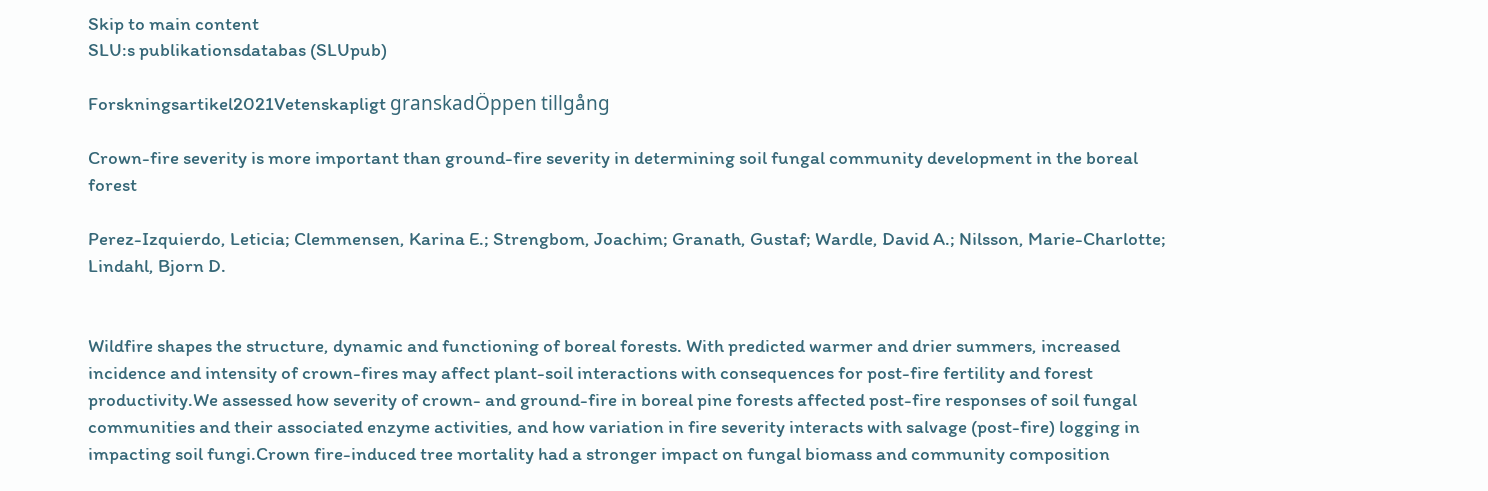Skip to main content
SLU:s publikationsdatabas (SLUpub)

Forskningsartikel2021Vetenskapligt granskadÖppen tillgång

Crown-fire severity is more important than ground-fire severity in determining soil fungal community development in the boreal forest

Perez-Izquierdo, Leticia; Clemmensen, Karina E.; Strengbom, Joachim; Granath, Gustaf; Wardle, David A.; Nilsson, Marie-Charlotte; Lindahl, Bjorn D.


Wildfire shapes the structure, dynamic and functioning of boreal forests. With predicted warmer and drier summers, increased incidence and intensity of crown-fires may affect plant-soil interactions with consequences for post-fire fertility and forest productivity.We assessed how severity of crown- and ground-fire in boreal pine forests affected post-fire responses of soil fungal communities and their associated enzyme activities, and how variation in fire severity interacts with salvage (post-fire) logging in impacting soil fungi.Crown fire-induced tree mortality had a stronger impact on fungal biomass and community composition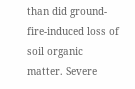than did ground-fire-induced loss of soil organic matter. Severe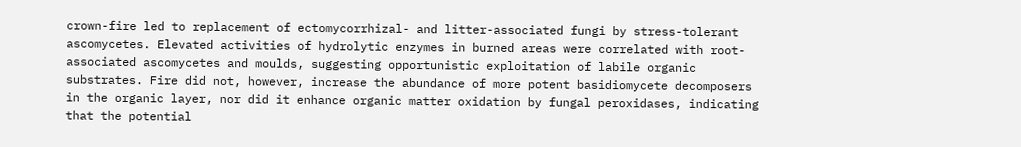crown-fire led to replacement of ectomycorrhizal- and litter-associated fungi by stress-tolerant ascomycetes. Elevated activities of hydrolytic enzymes in burned areas were correlated with root-associated ascomycetes and moulds, suggesting opportunistic exploitation of labile organic substrates. Fire did not, however, increase the abundance of more potent basidiomycete decomposers in the organic layer, nor did it enhance organic matter oxidation by fungal peroxidases, indicating that the potential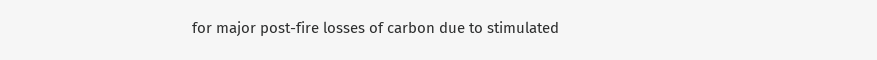for major post-fire losses of carbon due to stimulated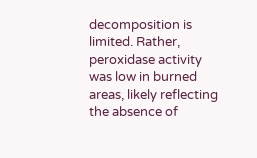decomposition is limited. Rather, peroxidase activity was low in burned areas, likely reflecting the absence of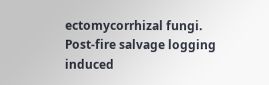ectomycorrhizal fungi. Post-fire salvage logging induced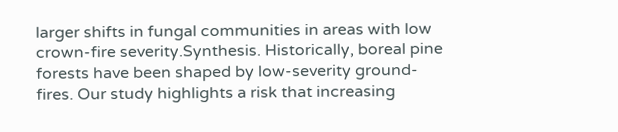larger shifts in fungal communities in areas with low crown-fire severity.Synthesis. Historically, boreal pine forests have been shaped by low-severity ground-fires. Our study highlights a risk that increasing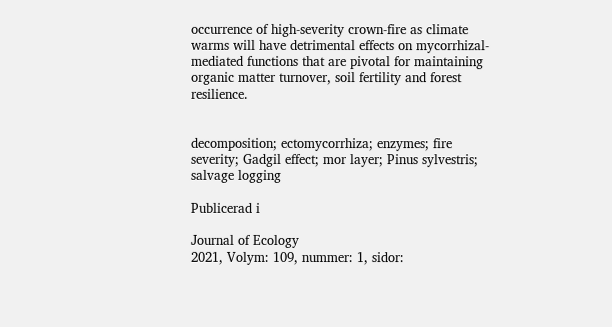occurrence of high-severity crown-fire as climate warms will have detrimental effects on mycorrhizal-mediated functions that are pivotal for maintaining organic matter turnover, soil fertility and forest resilience.


decomposition; ectomycorrhiza; enzymes; fire severity; Gadgil effect; mor layer; Pinus sylvestris; salvage logging

Publicerad i

Journal of Ecology
2021, Volym: 109, nummer: 1, sidor: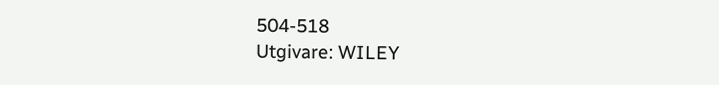504-518
Utgivare: WILEY